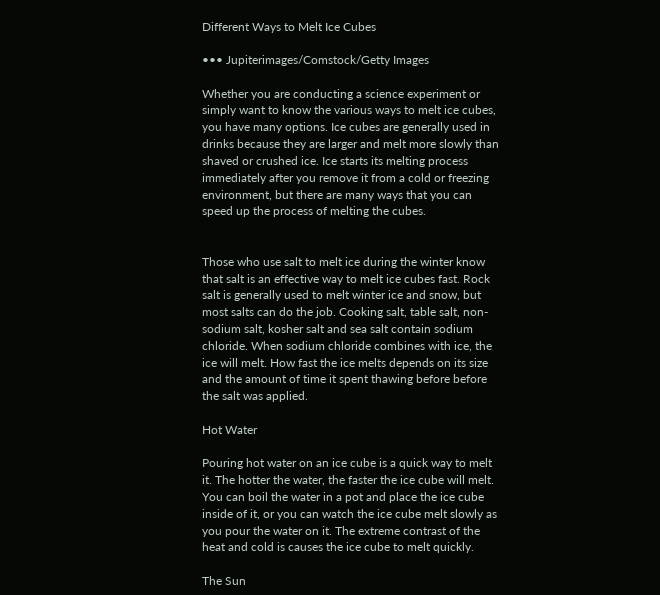Different Ways to Melt Ice Cubes

••• Jupiterimages/Comstock/Getty Images

Whether you are conducting a science experiment or simply want to know the various ways to melt ice cubes, you have many options. Ice cubes are generally used in drinks because they are larger and melt more slowly than shaved or crushed ice. Ice starts its melting process immediately after you remove it from a cold or freezing environment, but there are many ways that you can speed up the process of melting the cubes.


Those who use salt to melt ice during the winter know that salt is an effective way to melt ice cubes fast. Rock salt is generally used to melt winter ice and snow, but most salts can do the job. Cooking salt, table salt, non-sodium salt, kosher salt and sea salt contain sodium chloride. When sodium chloride combines with ice, the ice will melt. How fast the ice melts depends on its size and the amount of time it spent thawing before before the salt was applied.

Hot Water

Pouring hot water on an ice cube is a quick way to melt it. The hotter the water, the faster the ice cube will melt. You can boil the water in a pot and place the ice cube inside of it, or you can watch the ice cube melt slowly as you pour the water on it. The extreme contrast of the heat and cold is causes the ice cube to melt quickly.

The Sun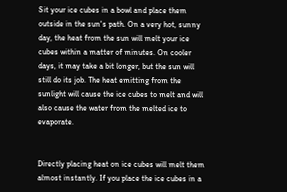Sit your ice cubes in a bowl and place them outside in the sun's path. On a very hot, sunny day, the heat from the sun will melt your ice cubes within a matter of minutes. On cooler days, it may take a bit longer, but the sun will still do its job. The heat emitting from the sunlight will cause the ice cubes to melt and will also cause the water from the melted ice to evaporate.


Directly placing heat on ice cubes will melt them almost instantly. If you place the ice cubes in a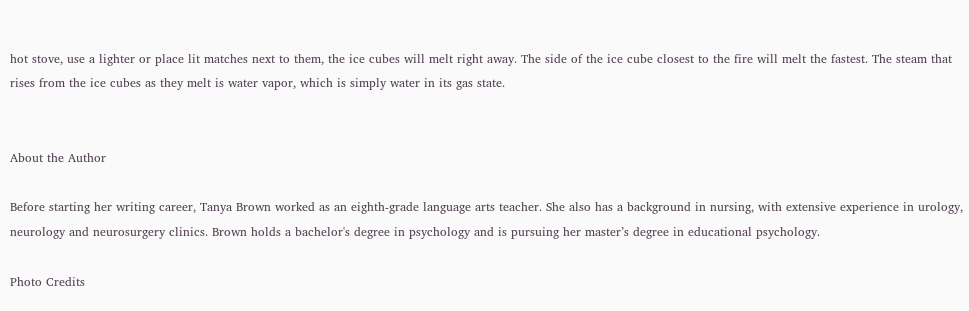hot stove, use a lighter or place lit matches next to them, the ice cubes will melt right away. The side of the ice cube closest to the fire will melt the fastest. The steam that rises from the ice cubes as they melt is water vapor, which is simply water in its gas state.


About the Author

Before starting her writing career, Tanya Brown worked as an eighth-grade language arts teacher. She also has a background in nursing, with extensive experience in urology, neurology and neurosurgery clinics. Brown holds a bachelor's degree in psychology and is pursuing her master’s degree in educational psychology.

Photo Credits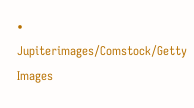• Jupiterimages/Comstock/Getty Images